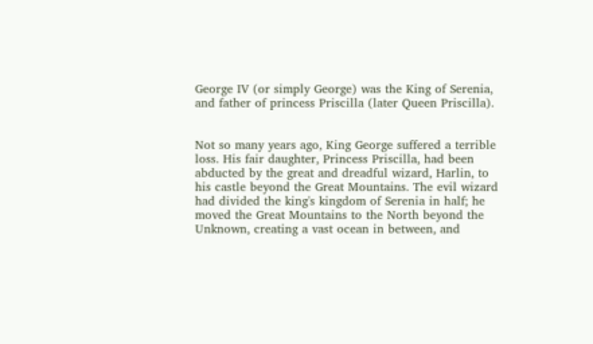George IV (or simply George) was the King of Serenia, and father of princess Priscilla (later Queen Priscilla).


Not so many years ago, King George suffered a terrible loss. His fair daughter, Princess Priscilla, had been abducted by the great and dreadful wizard, Harlin, to his castle beyond the Great Mountains. The evil wizard had divided the king's kingdom of Serenia in half; he moved the Great Mountains to the North beyond the Unknown, creating a vast ocean in between, and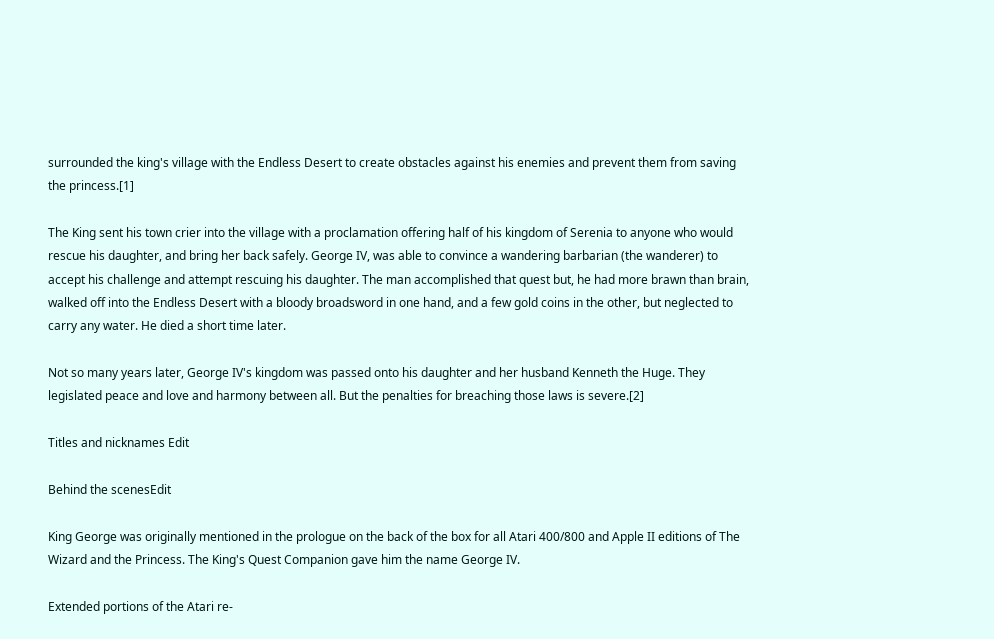surrounded the king's village with the Endless Desert to create obstacles against his enemies and prevent them from saving the princess.[1]

The King sent his town crier into the village with a proclamation offering half of his kingdom of Serenia to anyone who would rescue his daughter, and bring her back safely. George IV, was able to convince a wandering barbarian (the wanderer) to accept his challenge and attempt rescuing his daughter. The man accomplished that quest but, he had more brawn than brain, walked off into the Endless Desert with a bloody broadsword in one hand, and a few gold coins in the other, but neglected to carry any water. He died a short time later.

Not so many years later, George IV's kingdom was passed onto his daughter and her husband Kenneth the Huge. They legislated peace and love and harmony between all. But the penalties for breaching those laws is severe.[2]

Titles and nicknames Edit

Behind the scenesEdit

King George was originally mentioned in the prologue on the back of the box for all Atari 400/800 and Apple II editions of The Wizard and the Princess. The King's Quest Companion gave him the name George IV.

Extended portions of the Atari re-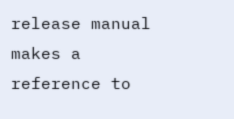release manual makes a reference to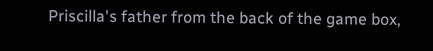Priscilla's father from the back of the game box,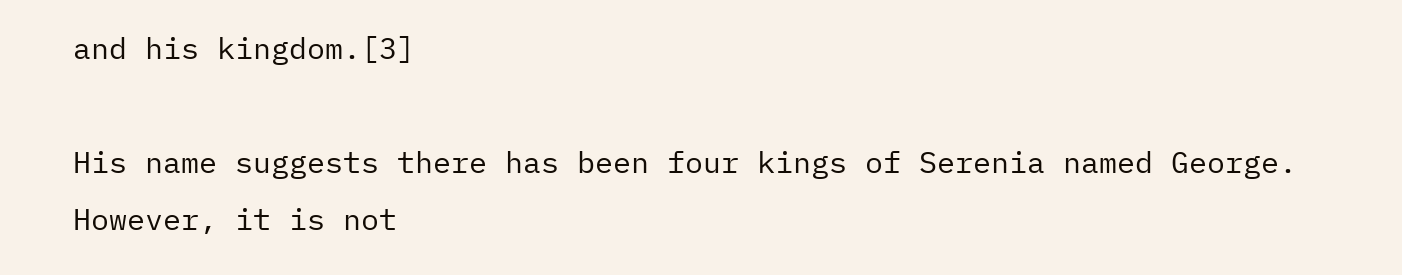and his kingdom.[3]

His name suggests there has been four kings of Serenia named George. However, it is not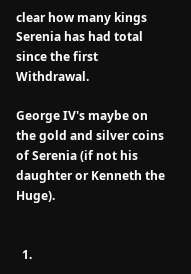clear how many kings Serenia has had total since the first Withdrawal.

George IV's maybe on the gold and silver coins of Serenia (if not his daughter or Kenneth the Huge).


  1.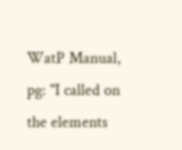WatP Manual, pg: "I called on the elements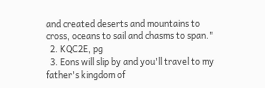and created deserts and mountains to cross, oceans to sail and chasms to span."
  2. KQC2E, pg
  3. Eons will slip by and you'll travel to my father's kingdom of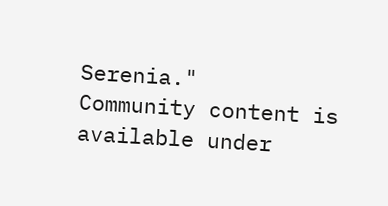Serenia."
Community content is available under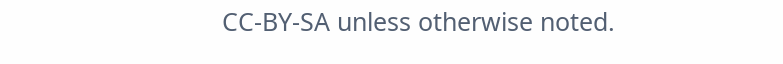CC-BY-SA unless otherwise noted.